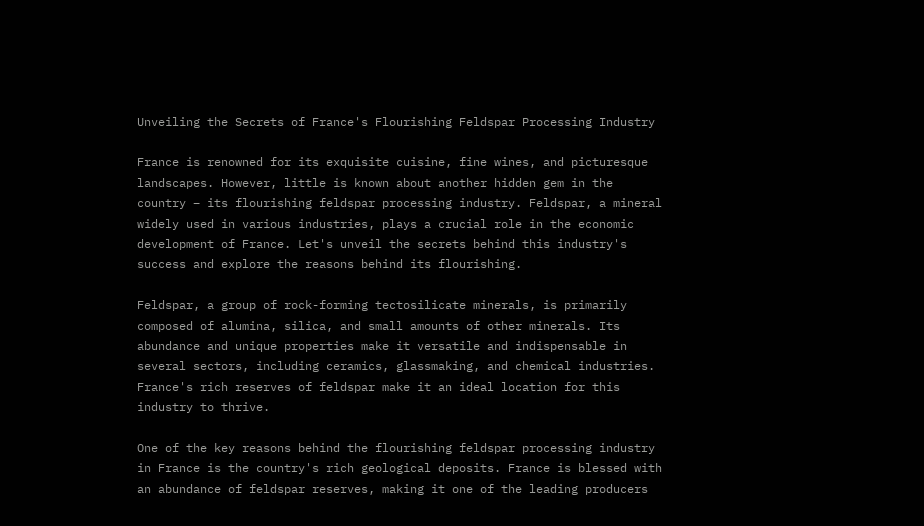Unveiling the Secrets of France's Flourishing Feldspar Processing Industry

France is renowned for its exquisite cuisine, fine wines, and picturesque landscapes. However, little is known about another hidden gem in the country – its flourishing feldspar processing industry. Feldspar, a mineral widely used in various industries, plays a crucial role in the economic development of France. Let's unveil the secrets behind this industry's success and explore the reasons behind its flourishing.

Feldspar, a group of rock-forming tectosilicate minerals, is primarily composed of alumina, silica, and small amounts of other minerals. Its abundance and unique properties make it versatile and indispensable in several sectors, including ceramics, glassmaking, and chemical industries. France's rich reserves of feldspar make it an ideal location for this industry to thrive.

One of the key reasons behind the flourishing feldspar processing industry in France is the country's rich geological deposits. France is blessed with an abundance of feldspar reserves, making it one of the leading producers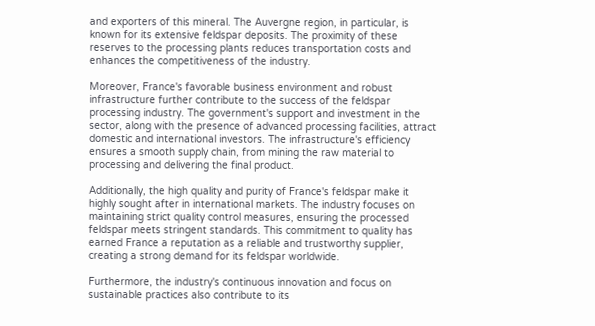and exporters of this mineral. The Auvergne region, in particular, is known for its extensive feldspar deposits. The proximity of these reserves to the processing plants reduces transportation costs and enhances the competitiveness of the industry.

Moreover, France's favorable business environment and robust infrastructure further contribute to the success of the feldspar processing industry. The government's support and investment in the sector, along with the presence of advanced processing facilities, attract domestic and international investors. The infrastructure's efficiency ensures a smooth supply chain, from mining the raw material to processing and delivering the final product.

Additionally, the high quality and purity of France's feldspar make it highly sought after in international markets. The industry focuses on maintaining strict quality control measures, ensuring the processed feldspar meets stringent standards. This commitment to quality has earned France a reputation as a reliable and trustworthy supplier, creating a strong demand for its feldspar worldwide.

Furthermore, the industry's continuous innovation and focus on sustainable practices also contribute to its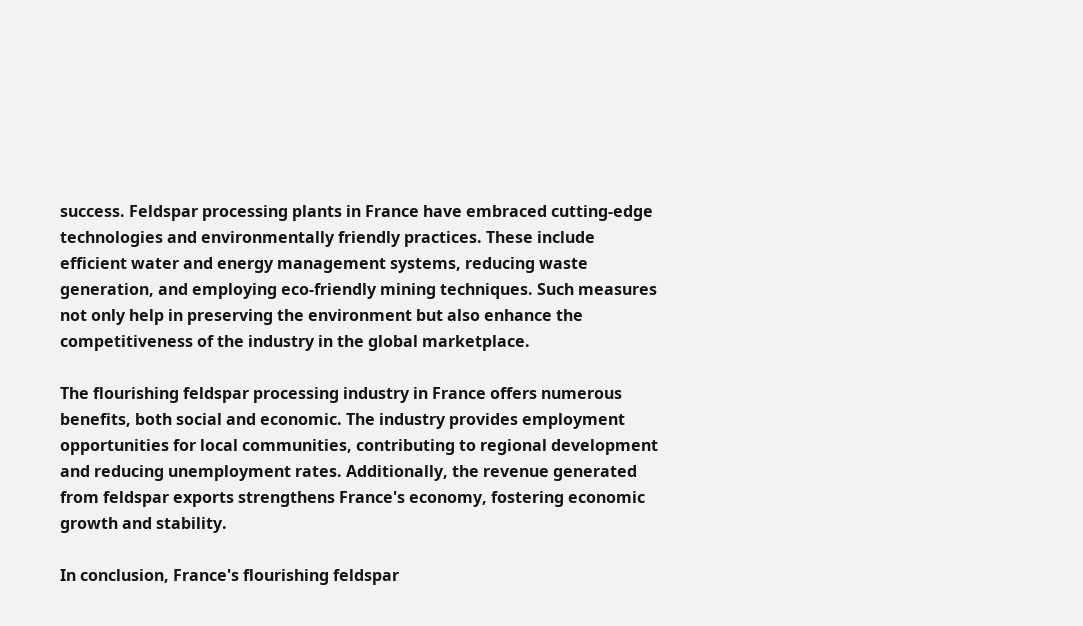success. Feldspar processing plants in France have embraced cutting-edge technologies and environmentally friendly practices. These include efficient water and energy management systems, reducing waste generation, and employing eco-friendly mining techniques. Such measures not only help in preserving the environment but also enhance the competitiveness of the industry in the global marketplace.

The flourishing feldspar processing industry in France offers numerous benefits, both social and economic. The industry provides employment opportunities for local communities, contributing to regional development and reducing unemployment rates. Additionally, the revenue generated from feldspar exports strengthens France's economy, fostering economic growth and stability.

In conclusion, France's flourishing feldspar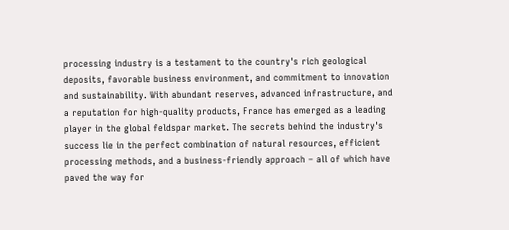processing industry is a testament to the country's rich geological deposits, favorable business environment, and commitment to innovation and sustainability. With abundant reserves, advanced infrastructure, and a reputation for high-quality products, France has emerged as a leading player in the global feldspar market. The secrets behind the industry's success lie in the perfect combination of natural resources, efficient processing methods, and a business-friendly approach – all of which have paved the way for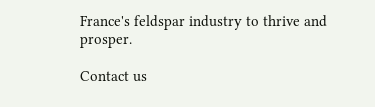France's feldspar industry to thrive and prosper.

Contact us